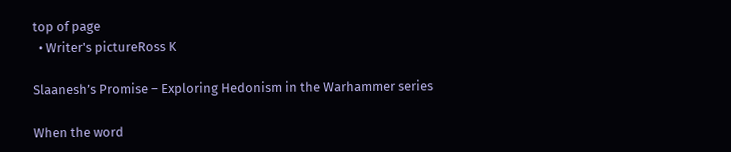top of page
  • Writer's pictureRoss K

Slaanesh’s Promise – Exploring Hedonism in the Warhammer series

When the word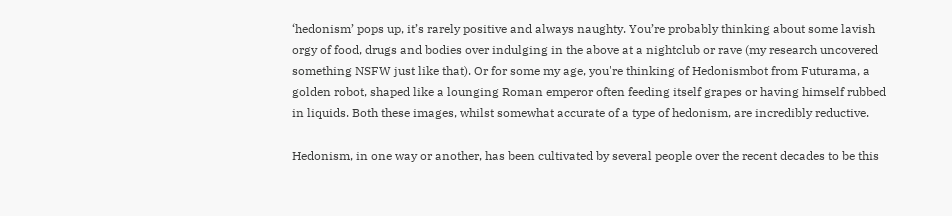‘hedonism’ pops up, it’s rarely positive and always naughty. You’re probably thinking about some lavish orgy of food, drugs and bodies over indulging in the above at a nightclub or rave (my research uncovered something NSFW just like that). Or for some my age, you're thinking of Hedonismbot from Futurama, a golden robot, shaped like a lounging Roman emperor often feeding itself grapes or having himself rubbed in liquids. Both these images, whilst somewhat accurate of a type of hedonism, are incredibly reductive.

Hedonism, in one way or another, has been cultivated by several people over the recent decades to be this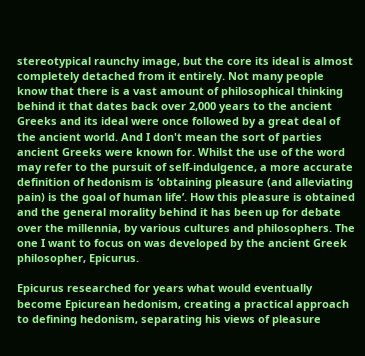stereotypical raunchy image, but the core its ideal is almost completely detached from it entirely. Not many people know that there is a vast amount of philosophical thinking behind it that dates back over 2,000 years to the ancient Greeks and its ideal were once followed by a great deal of the ancient world. And I don't mean the sort of parties ancient Greeks were known for. Whilst the use of the word may refer to the pursuit of self-indulgence, a more accurate definition of hedonism is ‘obtaining pleasure (and alleviating pain) is the goal of human life’. How this pleasure is obtained and the general morality behind it has been up for debate over the millennia, by various cultures and philosophers. The one I want to focus on was developed by the ancient Greek philosopher, Epicurus.

Epicurus researched for years what would eventually become Epicurean hedonism, creating a practical approach to defining hedonism, separating his views of pleasure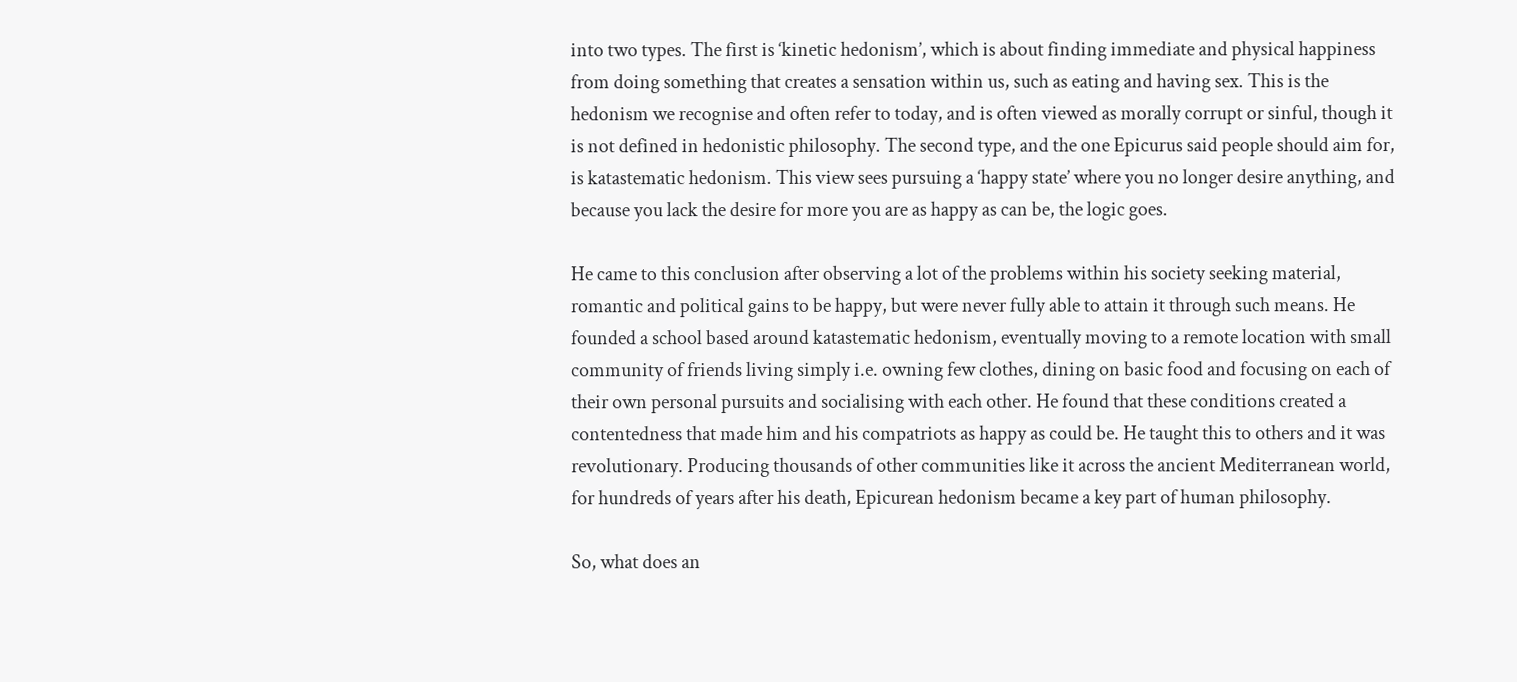into two types. The first is ‘kinetic hedonism’, which is about finding immediate and physical happiness from doing something that creates a sensation within us, such as eating and having sex. This is the hedonism we recognise and often refer to today, and is often viewed as morally corrupt or sinful, though it is not defined in hedonistic philosophy. The second type, and the one Epicurus said people should aim for, is katastematic hedonism. This view sees pursuing a ‘happy state’ where you no longer desire anything, and because you lack the desire for more you are as happy as can be, the logic goes.

He came to this conclusion after observing a lot of the problems within his society seeking material, romantic and political gains to be happy, but were never fully able to attain it through such means. He founded a school based around katastematic hedonism, eventually moving to a remote location with small community of friends living simply i.e. owning few clothes, dining on basic food and focusing on each of their own personal pursuits and socialising with each other. He found that these conditions created a contentedness that made him and his compatriots as happy as could be. He taught this to others and it was revolutionary. Producing thousands of other communities like it across the ancient Mediterranean world, for hundreds of years after his death, Epicurean hedonism became a key part of human philosophy.

So, what does an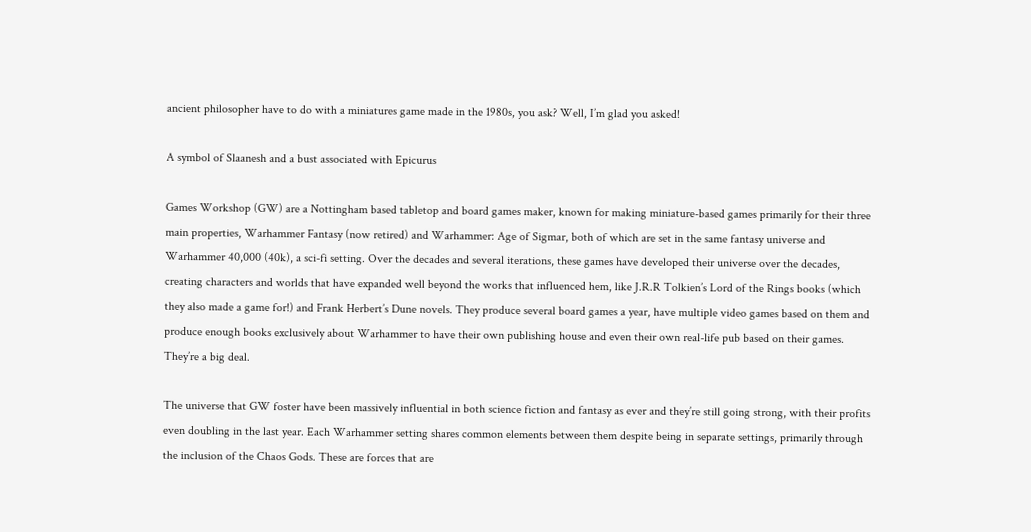ancient philosopher have to do with a miniatures game made in the 1980s, you ask? Well, I’m glad you asked!

A symbol of Slaanesh and a bust associated with Epicurus

Games Workshop (GW) are a Nottingham based tabletop and board games maker, known for making miniature-based games primarily for their three main properties, Warhammer Fantasy (now retired) and Warhammer: Age of Sigmar, both of which are set in the same fantasy universe and Warhammer 40,000 (40k), a sci-fi setting. Over the decades and several iterations, these games have developed their universe over the decades, creating characters and worlds that have expanded well beyond the works that influenced hem, like J.R.R Tolkien’s Lord of the Rings books (which they also made a game for!) and Frank Herbert’s Dune novels. They produce several board games a year, have multiple video games based on them and produce enough books exclusively about Warhammer to have their own publishing house and even their own real-life pub based on their games. They’re a big deal.

The universe that GW foster have been massively influential in both science fiction and fantasy as ever and they’re still going strong, with their profits even doubling in the last year. Each Warhammer setting shares common elements between them despite being in separate settings, primarily through the inclusion of the Chaos Gods. These are forces that are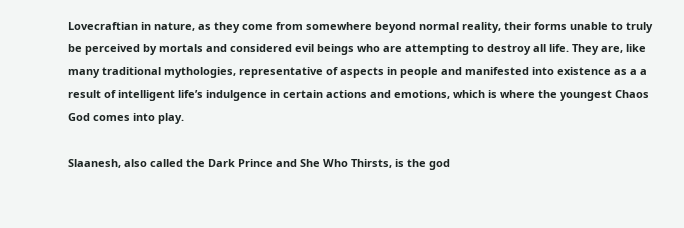Lovecraftian in nature, as they come from somewhere beyond normal reality, their forms unable to truly be perceived by mortals and considered evil beings who are attempting to destroy all life. They are, like many traditional mythologies, representative of aspects in people and manifested into existence as a a result of intelligent life’s indulgence in certain actions and emotions, which is where the youngest Chaos God comes into play.

Slaanesh, also called the Dark Prince and She Who Thirsts, is the god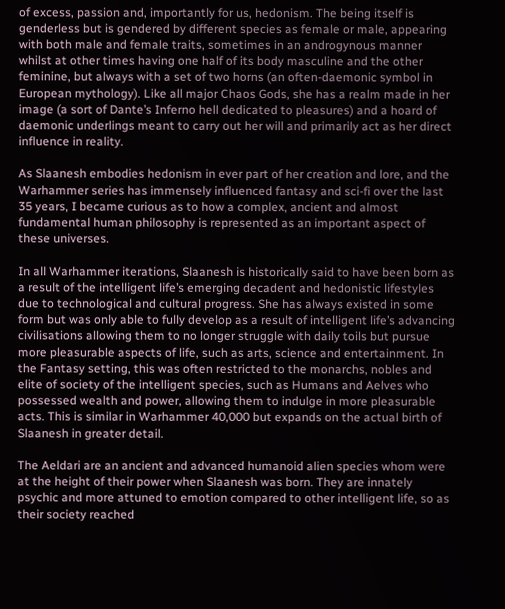of excess, passion and, importantly for us, hedonism. The being itself is genderless but is gendered by different species as female or male, appearing with both male and female traits, sometimes in an androgynous manner whilst at other times having one half of its body masculine and the other feminine, but always with a set of two horns (an often-daemonic symbol in European mythology). Like all major Chaos Gods, she has a realm made in her image (a sort of Dante’s Inferno hell dedicated to pleasures) and a hoard of daemonic underlings meant to carry out her will and primarily act as her direct influence in reality.

As Slaanesh embodies hedonism in ever part of her creation and lore, and the Warhammer series has immensely influenced fantasy and sci-fi over the last 35 years, I became curious as to how a complex, ancient and almost fundamental human philosophy is represented as an important aspect of these universes.

In all Warhammer iterations, Slaanesh is historically said to have been born as a result of the intelligent life’s emerging decadent and hedonistic lifestyles due to technological and cultural progress. She has always existed in some form but was only able to fully develop as a result of intelligent life’s advancing civilisations allowing them to no longer struggle with daily toils but pursue more pleasurable aspects of life, such as arts, science and entertainment. In the Fantasy setting, this was often restricted to the monarchs, nobles and elite of society of the intelligent species, such as Humans and Aelves who possessed wealth and power, allowing them to indulge in more pleasurable acts. This is similar in Warhammer 40,000 but expands on the actual birth of Slaanesh in greater detail.

The Aeldari are an ancient and advanced humanoid alien species whom were at the height of their power when Slaanesh was born. They are innately psychic and more attuned to emotion compared to other intelligent life, so as their society reached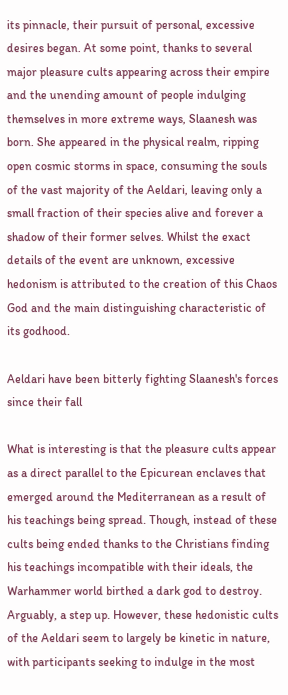its pinnacle, their pursuit of personal, excessive desires began. At some point, thanks to several major pleasure cults appearing across their empire and the unending amount of people indulging themselves in more extreme ways, Slaanesh was born. She appeared in the physical realm, ripping open cosmic storms in space, consuming the souls of the vast majority of the Aeldari, leaving only a small fraction of their species alive and forever a shadow of their former selves. Whilst the exact details of the event are unknown, excessive hedonism is attributed to the creation of this Chaos God and the main distinguishing characteristic of its godhood.

Aeldari have been bitterly fighting Slaanesh's forces since their fall

What is interesting is that the pleasure cults appear as a direct parallel to the Epicurean enclaves that emerged around the Mediterranean as a result of his teachings being spread. Though, instead of these cults being ended thanks to the Christians finding his teachings incompatible with their ideals, the Warhammer world birthed a dark god to destroy. Arguably, a step up. However, these hedonistic cults of the Aeldari seem to largely be kinetic in nature, with participants seeking to indulge in the most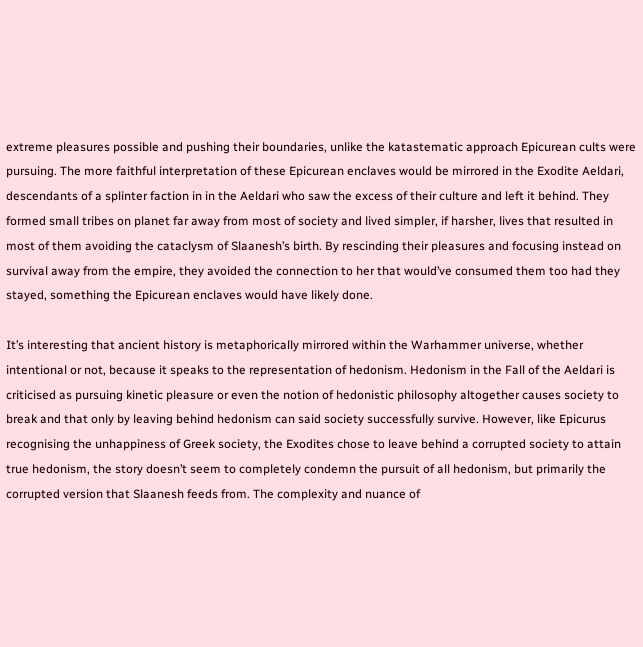extreme pleasures possible and pushing their boundaries, unlike the katastematic approach Epicurean cults were pursuing. The more faithful interpretation of these Epicurean enclaves would be mirrored in the Exodite Aeldari, descendants of a splinter faction in in the Aeldari who saw the excess of their culture and left it behind. They formed small tribes on planet far away from most of society and lived simpler, if harsher, lives that resulted in most of them avoiding the cataclysm of Slaanesh’s birth. By rescinding their pleasures and focusing instead on survival away from the empire, they avoided the connection to her that would’ve consumed them too had they stayed, something the Epicurean enclaves would have likely done.

It’s interesting that ancient history is metaphorically mirrored within the Warhammer universe, whether intentional or not, because it speaks to the representation of hedonism. Hedonism in the Fall of the Aeldari is criticised as pursuing kinetic pleasure or even the notion of hedonistic philosophy altogether causes society to break and that only by leaving behind hedonism can said society successfully survive. However, like Epicurus recognising the unhappiness of Greek society, the Exodites chose to leave behind a corrupted society to attain true hedonism, the story doesn’t seem to completely condemn the pursuit of all hedonism, but primarily the corrupted version that Slaanesh feeds from. The complexity and nuance of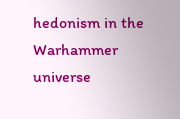hedonism in the Warhammer universe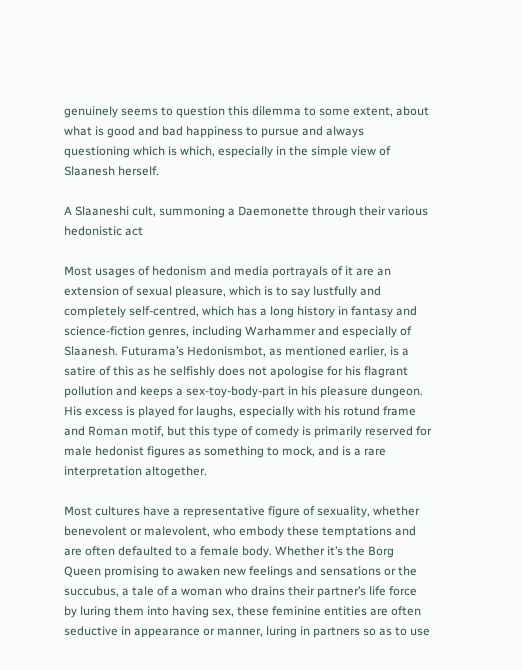genuinely seems to question this dilemma to some extent, about what is good and bad happiness to pursue and always questioning which is which, especially in the simple view of Slaanesh herself.

A Slaaneshi cult, summoning a Daemonette through their various hedonistic act

Most usages of hedonism and media portrayals of it are an extension of sexual pleasure, which is to say lustfully and completely self-centred, which has a long history in fantasy and science-fiction genres, including Warhammer and especially of Slaanesh. Futurama’s Hedonismbot, as mentioned earlier, is a satire of this as he selfishly does not apologise for his flagrant pollution and keeps a sex-toy-body-part in his pleasure dungeon. His excess is played for laughs, especially with his rotund frame and Roman motif, but this type of comedy is primarily reserved for male hedonist figures as something to mock, and is a rare interpretation altogether.

Most cultures have a representative figure of sexuality, whether benevolent or malevolent, who embody these temptations and are often defaulted to a female body. Whether it’s the Borg Queen promising to awaken new feelings and sensations or the succubus, a tale of a woman who drains their partner’s life force by luring them into having sex, these feminine entities are often seductive in appearance or manner, luring in partners so as to use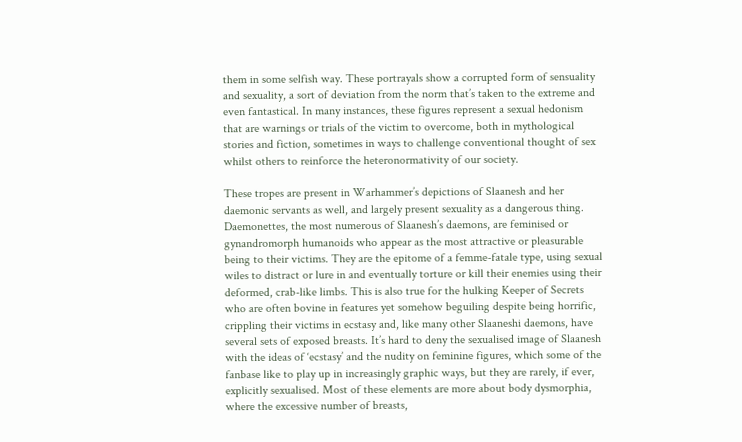them in some selfish way. These portrayals show a corrupted form of sensuality and sexuality, a sort of deviation from the norm that’s taken to the extreme and even fantastical. In many instances, these figures represent a sexual hedonism that are warnings or trials of the victim to overcome, both in mythological stories and fiction, sometimes in ways to challenge conventional thought of sex whilst others to reinforce the heteronormativity of our society.

These tropes are present in Warhammer’s depictions of Slaanesh and her daemonic servants as well, and largely present sexuality as a dangerous thing. Daemonettes, the most numerous of Slaanesh’s daemons, are feminised or gynandromorph humanoids who appear as the most attractive or pleasurable being to their victims. They are the epitome of a femme-fatale type, using sexual wiles to distract or lure in and eventually torture or kill their enemies using their deformed, crab-like limbs. This is also true for the hulking Keeper of Secrets who are often bovine in features yet somehow beguiling despite being horrific, crippling their victims in ecstasy and, like many other Slaaneshi daemons, have several sets of exposed breasts. It’s hard to deny the sexualised image of Slaanesh with the ideas of ‘ecstasy’ and the nudity on feminine figures, which some of the fanbase like to play up in increasingly graphic ways, but they are rarely, if ever, explicitly sexualised. Most of these elements are more about body dysmorphia, where the excessive number of breasts,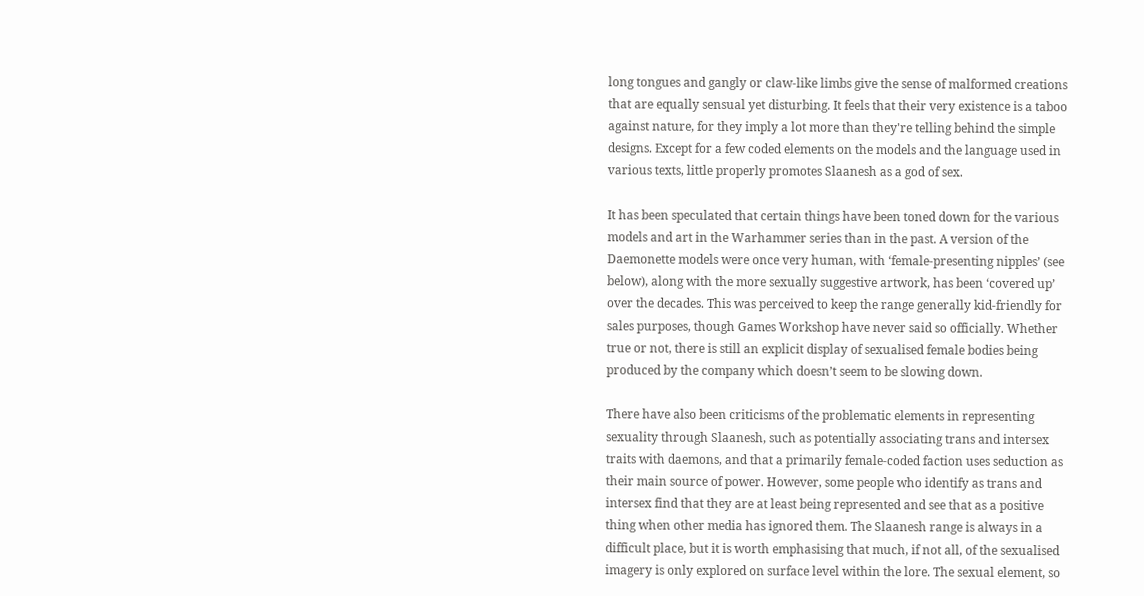long tongues and gangly or claw-like limbs give the sense of malformed creations that are equally sensual yet disturbing. It feels that their very existence is a taboo against nature, for they imply a lot more than they're telling behind the simple designs. Except for a few coded elements on the models and the language used in various texts, little properly promotes Slaanesh as a god of sex.

It has been speculated that certain things have been toned down for the various models and art in the Warhammer series than in the past. A version of the Daemonette models were once very human, with ‘female-presenting nipples’ (see below), along with the more sexually suggestive artwork, has been ‘covered up’ over the decades. This was perceived to keep the range generally kid-friendly for sales purposes, though Games Workshop have never said so officially. Whether true or not, there is still an explicit display of sexualised female bodies being produced by the company which doesn’t seem to be slowing down.

There have also been criticisms of the problematic elements in representing sexuality through Slaanesh, such as potentially associating trans and intersex traits with daemons, and that a primarily female-coded faction uses seduction as their main source of power. However, some people who identify as trans and intersex find that they are at least being represented and see that as a positive thing when other media has ignored them. The Slaanesh range is always in a difficult place, but it is worth emphasising that much, if not all, of the sexualised imagery is only explored on surface level within the lore. The sexual element, so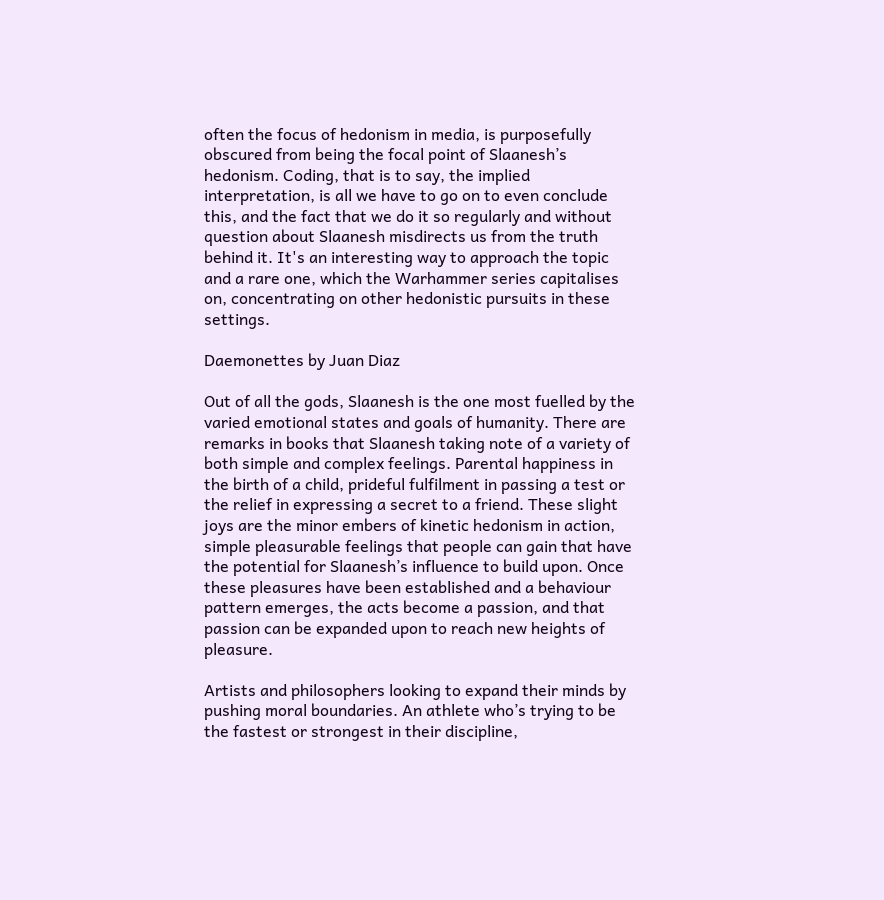often the focus of hedonism in media, is purposefully obscured from being the focal point of Slaanesh’s hedonism. Coding, that is to say, the implied interpretation, is all we have to go on to even conclude this, and the fact that we do it so regularly and without question about Slaanesh misdirects us from the truth behind it. It's an interesting way to approach the topic and a rare one, which the Warhammer series capitalises on, concentrating on other hedonistic pursuits in these settings.

Daemonettes by Juan Diaz

Out of all the gods, Slaanesh is the one most fuelled by the varied emotional states and goals of humanity. There are remarks in books that Slaanesh taking note of a variety of both simple and complex feelings. Parental happiness in the birth of a child, prideful fulfilment in passing a test or the relief in expressing a secret to a friend. These slight joys are the minor embers of kinetic hedonism in action, simple pleasurable feelings that people can gain that have the potential for Slaanesh’s influence to build upon. Once these pleasures have been established and a behaviour pattern emerges, the acts become a passion, and that passion can be expanded upon to reach new heights of pleasure.

Artists and philosophers looking to expand their minds by pushing moral boundaries. An athlete who’s trying to be the fastest or strongest in their discipline,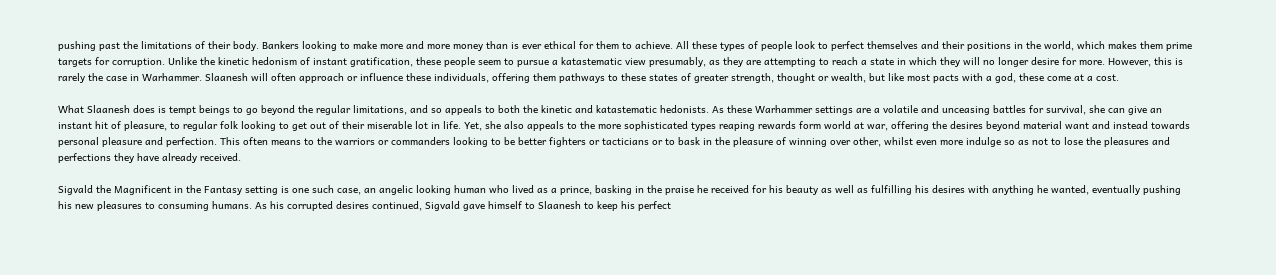pushing past the limitations of their body. Bankers looking to make more and more money than is ever ethical for them to achieve. All these types of people look to perfect themselves and their positions in the world, which makes them prime targets for corruption. Unlike the kinetic hedonism of instant gratification, these people seem to pursue a katastematic view presumably, as they are attempting to reach a state in which they will no longer desire for more. However, this is rarely the case in Warhammer. Slaanesh will often approach or influence these individuals, offering them pathways to these states of greater strength, thought or wealth, but like most pacts with a god, these come at a cost.

What Slaanesh does is tempt beings to go beyond the regular limitations, and so appeals to both the kinetic and katastematic hedonists. As these Warhammer settings are a volatile and unceasing battles for survival, she can give an instant hit of pleasure, to regular folk looking to get out of their miserable lot in life. Yet, she also appeals to the more sophisticated types reaping rewards form world at war, offering the desires beyond material want and instead towards personal pleasure and perfection. This often means to the warriors or commanders looking to be better fighters or tacticians or to bask in the pleasure of winning over other, whilst even more indulge so as not to lose the pleasures and perfections they have already received.

Sigvald the Magnificent in the Fantasy setting is one such case, an angelic looking human who lived as a prince, basking in the praise he received for his beauty as well as fulfilling his desires with anything he wanted, eventually pushing his new pleasures to consuming humans. As his corrupted desires continued, Sigvald gave himself to Slaanesh to keep his perfect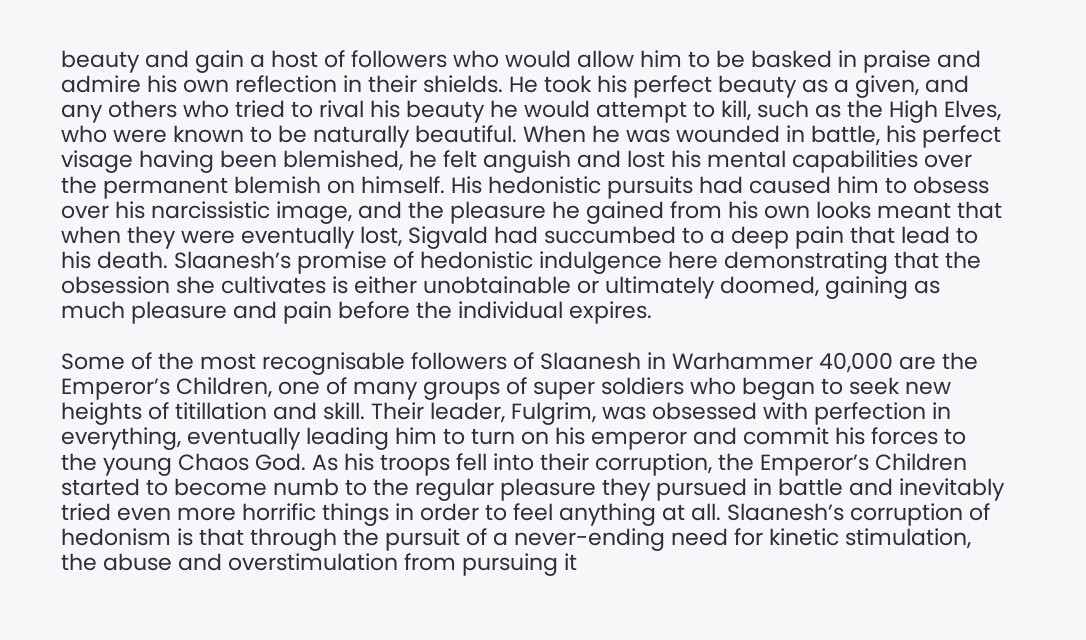beauty and gain a host of followers who would allow him to be basked in praise and admire his own reflection in their shields. He took his perfect beauty as a given, and any others who tried to rival his beauty he would attempt to kill, such as the High Elves, who were known to be naturally beautiful. When he was wounded in battle, his perfect visage having been blemished, he felt anguish and lost his mental capabilities over the permanent blemish on himself. His hedonistic pursuits had caused him to obsess over his narcissistic image, and the pleasure he gained from his own looks meant that when they were eventually lost, Sigvald had succumbed to a deep pain that lead to his death. Slaanesh’s promise of hedonistic indulgence here demonstrating that the obsession she cultivates is either unobtainable or ultimately doomed, gaining as much pleasure and pain before the individual expires.

Some of the most recognisable followers of Slaanesh in Warhammer 40,000 are the Emperor’s Children, one of many groups of super soldiers who began to seek new heights of titillation and skill. Their leader, Fulgrim, was obsessed with perfection in everything, eventually leading him to turn on his emperor and commit his forces to the young Chaos God. As his troops fell into their corruption, the Emperor’s Children started to become numb to the regular pleasure they pursued in battle and inevitably tried even more horrific things in order to feel anything at all. Slaanesh’s corruption of hedonism is that through the pursuit of a never-ending need for kinetic stimulation, the abuse and overstimulation from pursuing it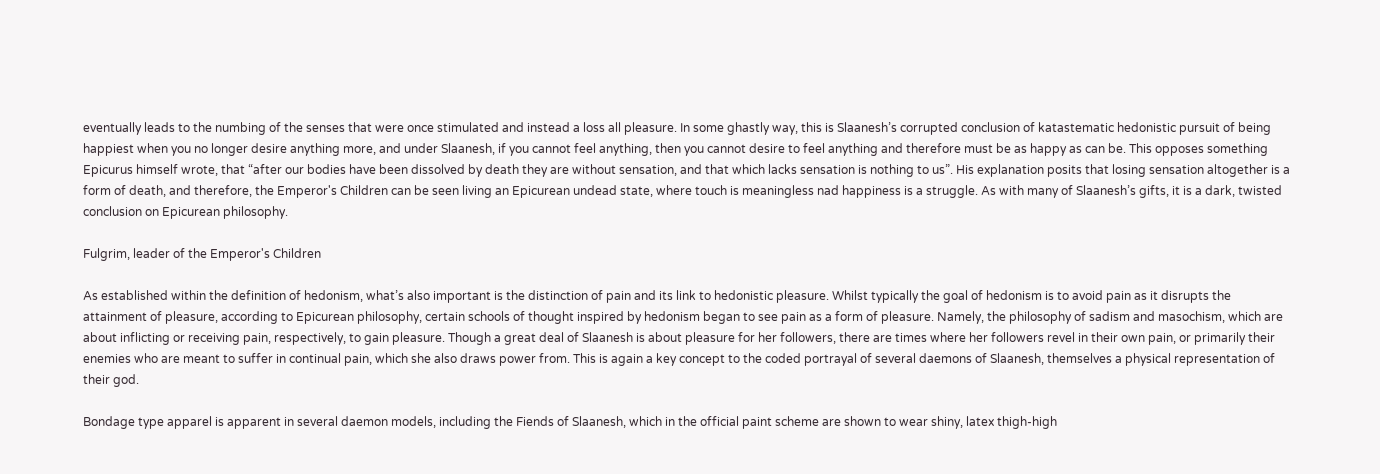eventually leads to the numbing of the senses that were once stimulated and instead a loss all pleasure. In some ghastly way, this is Slaanesh’s corrupted conclusion of katastematic hedonistic pursuit of being happiest when you no longer desire anything more, and under Slaanesh, if you cannot feel anything, then you cannot desire to feel anything and therefore must be as happy as can be. This opposes something Epicurus himself wrote, that “after our bodies have been dissolved by death they are without sensation, and that which lacks sensation is nothing to us”. His explanation posits that losing sensation altogether is a form of death, and therefore, the Emperor's Children can be seen living an Epicurean undead state, where touch is meaningless nad happiness is a struggle. As with many of Slaanesh’s gifts, it is a dark, twisted conclusion on Epicurean philosophy.

Fulgrim, leader of the Emperor's Children

As established within the definition of hedonism, what’s also important is the distinction of pain and its link to hedonistic pleasure. Whilst typically the goal of hedonism is to avoid pain as it disrupts the attainment of pleasure, according to Epicurean philosophy, certain schools of thought inspired by hedonism began to see pain as a form of pleasure. Namely, the philosophy of sadism and masochism, which are about inflicting or receiving pain, respectively, to gain pleasure. Though a great deal of Slaanesh is about pleasure for her followers, there are times where her followers revel in their own pain, or primarily their enemies who are meant to suffer in continual pain, which she also draws power from. This is again a key concept to the coded portrayal of several daemons of Slaanesh, themselves a physical representation of their god.

Bondage type apparel is apparent in several daemon models, including the Fiends of Slaanesh, which in the official paint scheme are shown to wear shiny, latex thigh-high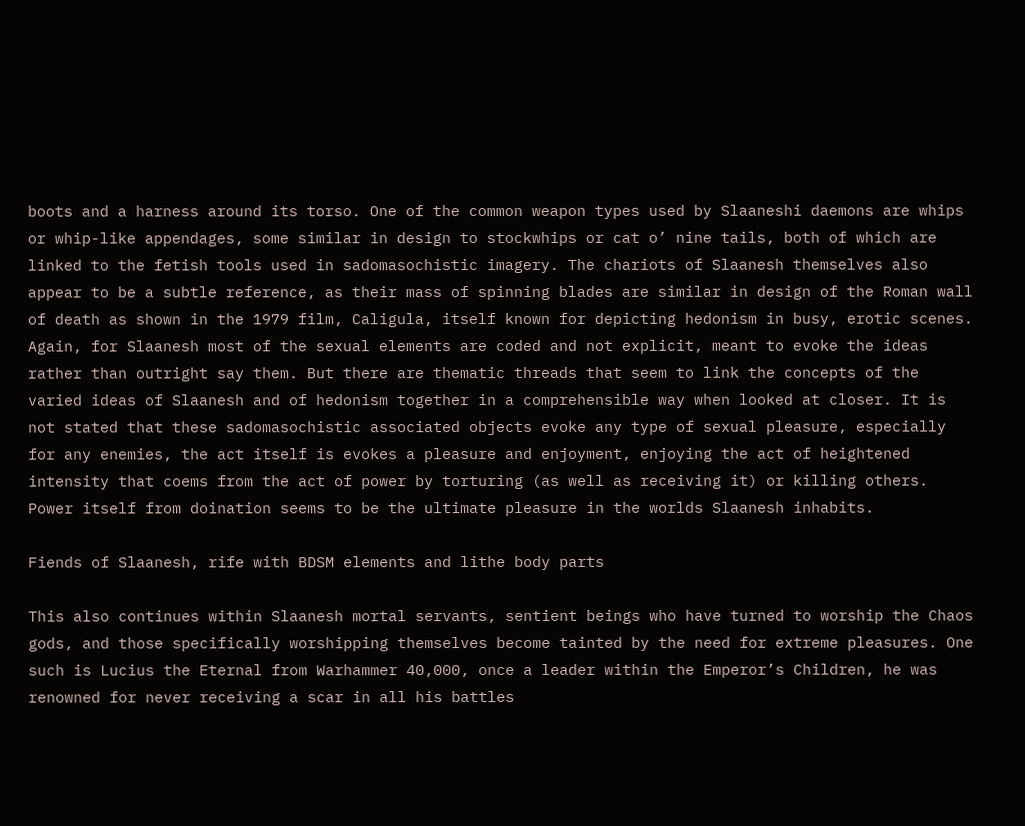boots and a harness around its torso. One of the common weapon types used by Slaaneshi daemons are whips or whip-like appendages, some similar in design to stockwhips or cat o’ nine tails, both of which are linked to the fetish tools used in sadomasochistic imagery. The chariots of Slaanesh themselves also appear to be a subtle reference, as their mass of spinning blades are similar in design of the Roman wall of death as shown in the 1979 film, Caligula, itself known for depicting hedonism in busy, erotic scenes. Again, for Slaanesh most of the sexual elements are coded and not explicit, meant to evoke the ideas rather than outright say them. But there are thematic threads that seem to link the concepts of the varied ideas of Slaanesh and of hedonism together in a comprehensible way when looked at closer. It is not stated that these sadomasochistic associated objects evoke any type of sexual pleasure, especially for any enemies, the act itself is evokes a pleasure and enjoyment, enjoying the act of heightened intensity that coems from the act of power by torturing (as well as receiving it) or killing others. Power itself from doination seems to be the ultimate pleasure in the worlds Slaanesh inhabits.

Fiends of Slaanesh, rife with BDSM elements and lithe body parts

This also continues within Slaanesh mortal servants, sentient beings who have turned to worship the Chaos gods, and those specifically worshipping themselves become tainted by the need for extreme pleasures. One such is Lucius the Eternal from Warhammer 40,000, once a leader within the Emperor’s Children, he was renowned for never receiving a scar in all his battles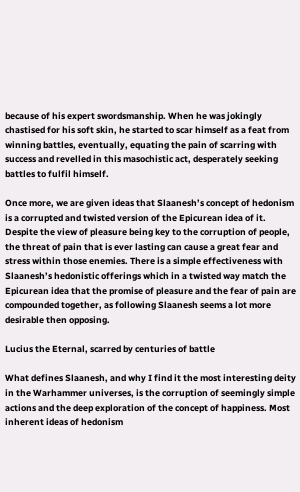because of his expert swordsmanship. When he was jokingly chastised for his soft skin, he started to scar himself as a feat from winning battles, eventually, equating the pain of scarring with success and revelled in this masochistic act, desperately seeking battles to fulfil himself.

Once more, we are given ideas that Slaanesh’s concept of hedonism is a corrupted and twisted version of the Epicurean idea of it. Despite the view of pleasure being key to the corruption of people, the threat of pain that is ever lasting can cause a great fear and stress within those enemies. There is a simple effectiveness with Slaanesh’s hedonistic offerings which in a twisted way match the Epicurean idea that the promise of pleasure and the fear of pain are compounded together, as following Slaanesh seems a lot more desirable then opposing.

Lucius the Eternal, scarred by centuries of battle

What defines Slaanesh, and why I find it the most interesting deity in the Warhammer universes, is the corruption of seemingly simple actions and the deep exploration of the concept of happiness. Most inherent ideas of hedonism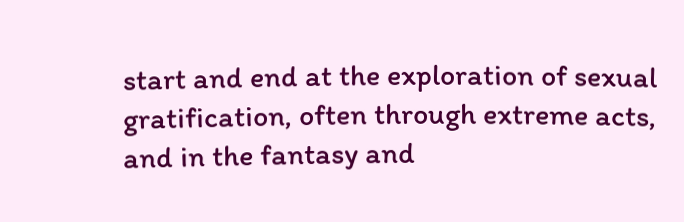start and end at the exploration of sexual gratification, often through extreme acts, and in the fantasy and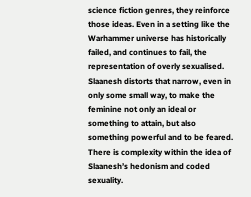science fiction genres, they reinforce those ideas. Even in a setting like the Warhammer universe has historically failed, and continues to fail, the representation of overly sexualised. Slaanesh distorts that narrow, even in only some small way, to make the feminine not only an ideal or something to attain, but also something powerful and to be feared. There is complexity within the idea of Slaanesh’s hedonism and coded sexuality.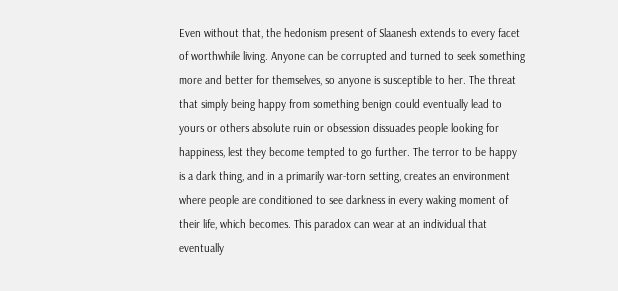Even without that, the hedonism present of Slaanesh extends to every facet of worthwhile living. Anyone can be corrupted and turned to seek something more and better for themselves, so anyone is susceptible to her. The threat that simply being happy from something benign could eventually lead to yours or others absolute ruin or obsession dissuades people looking for happiness, lest they become tempted to go further. The terror to be happy is a dark thing, and in a primarily war-torn setting, creates an environment where people are conditioned to see darkness in every waking moment of their life, which becomes. This paradox can wear at an individual that eventually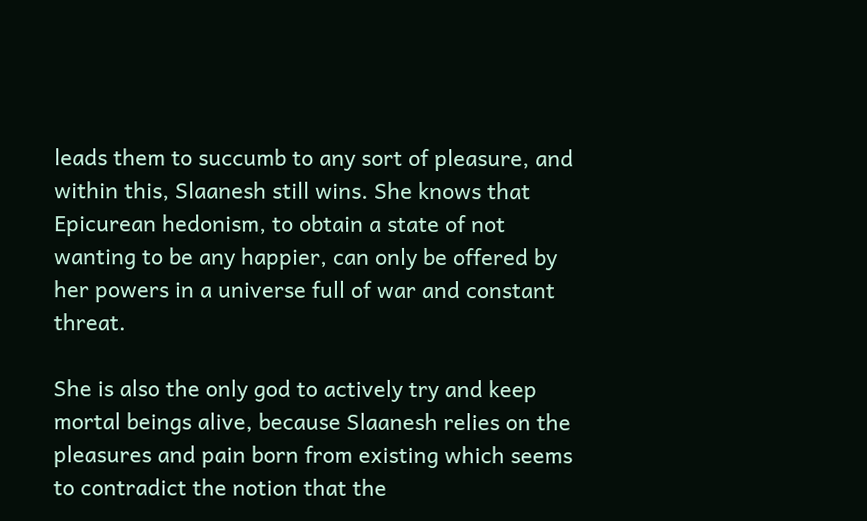leads them to succumb to any sort of pleasure, and within this, Slaanesh still wins. She knows that Epicurean hedonism, to obtain a state of not wanting to be any happier, can only be offered by her powers in a universe full of war and constant threat.

She is also the only god to actively try and keep mortal beings alive, because Slaanesh relies on the pleasures and pain born from existing which seems to contradict the notion that the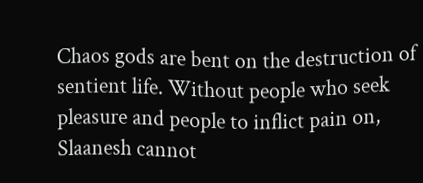Chaos gods are bent on the destruction of sentient life. Without people who seek pleasure and people to inflict pain on, Slaanesh cannot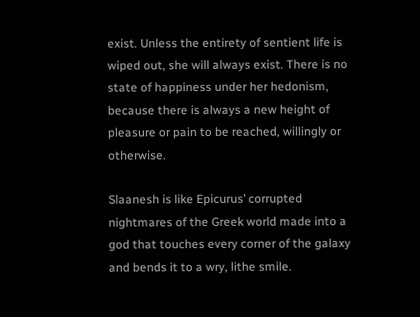exist. Unless the entirety of sentient life is wiped out, she will always exist. There is no state of happiness under her hedonism, because there is always a new height of pleasure or pain to be reached, willingly or otherwise.

Slaanesh is like Epicurus’ corrupted nightmares of the Greek world made into a god that touches every corner of the galaxy and bends it to a wry, lithe smile.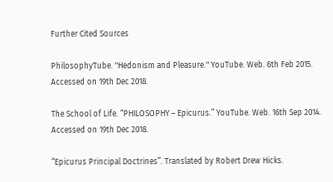Further Cited Sources

PhilosophyTube. "Hedonism and Pleasure." YouTube. Web. 6th Feb 2015. Accessed on 19th Dec 2018.

The School of Life. “PHILOSOPHY – Epicurus.” YouTube. Web. 16th Sep 2014. Accessed on 19th Dec 2018.

“Epicurus Principal Doctrines”. Translated by Robert Drew Hicks.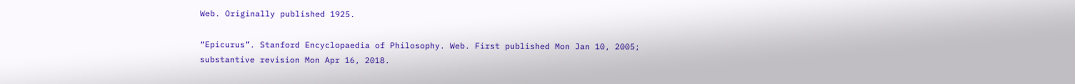Web. Originally published 1925.

“Epicurus”. Stanford Encyclopaedia of Philosophy. Web. First published Mon Jan 10, 2005; substantive revision Mon Apr 16, 2018.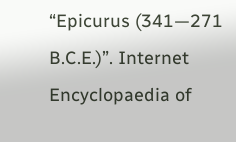“Epicurus (341—271 B.C.E.)”. Internet Encyclopaedia of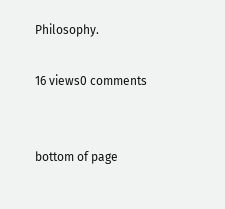Philosophy.

16 views0 comments


bottom of page